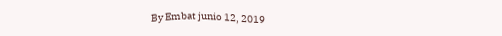By Embat junio 12, 2019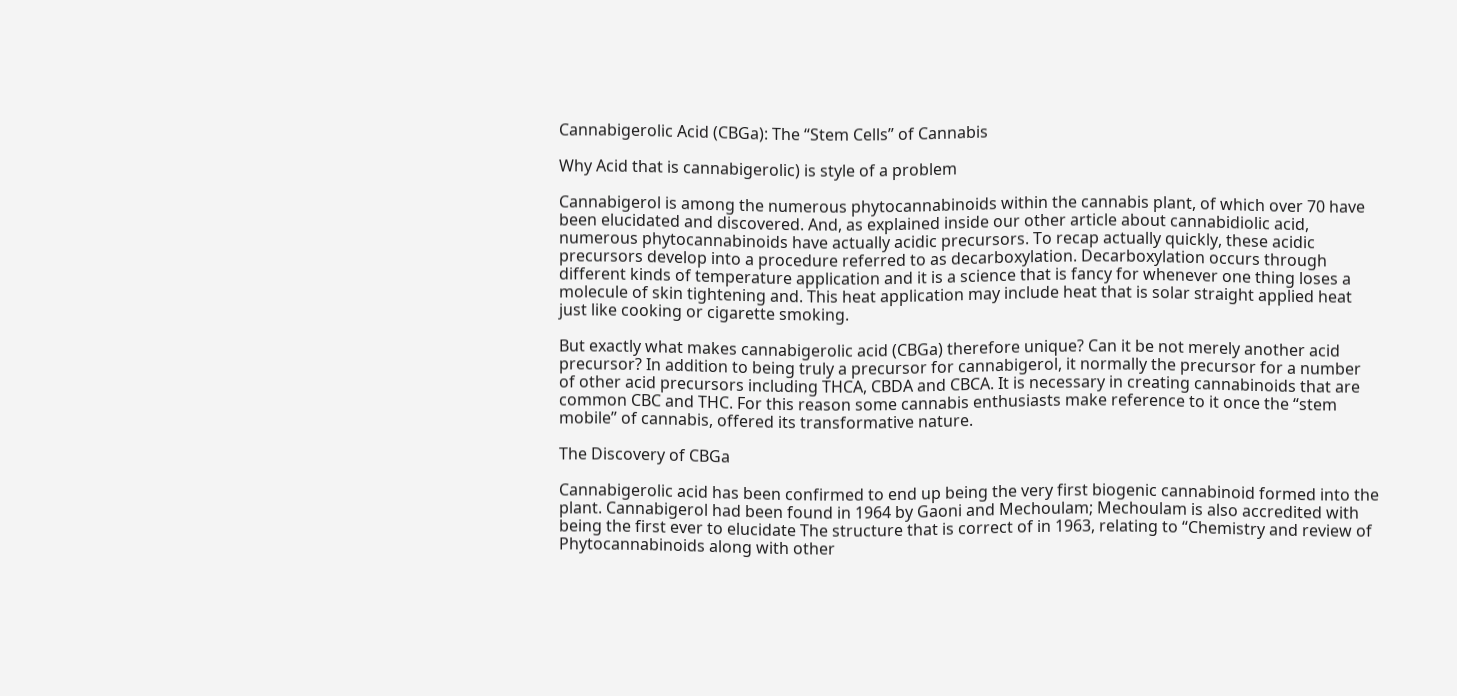Cannabigerolic Acid (CBGa): The “Stem Cells” of Cannabis

Why Acid that is cannabigerolic) is style of a problem

Cannabigerol is among the numerous phytocannabinoids within the cannabis plant, of which over 70 have been elucidated and discovered. And, as explained inside our other article about cannabidiolic acid, numerous phytocannabinoids have actually acidic precursors. To recap actually quickly, these acidic precursors develop into a procedure referred to as decarboxylation. Decarboxylation occurs through different kinds of temperature application and it is a science that is fancy for whenever one thing loses a molecule of skin tightening and. This heat application may include heat that is solar straight applied heat just like cooking or cigarette smoking.

But exactly what makes cannabigerolic acid (CBGa) therefore unique? Can it be not merely another acid precursor? In addition to being truly a precursor for cannabigerol, it normally the precursor for a number of other acid precursors including THCA, CBDA and CBCA. It is necessary in creating cannabinoids that are common CBC and THC. For this reason some cannabis enthusiasts make reference to it once the “stem mobile” of cannabis, offered its transformative nature.

The Discovery of CBGa

Cannabigerolic acid has been confirmed to end up being the very first biogenic cannabinoid formed into the plant. Cannabigerol had been found in 1964 by Gaoni and Mechoulam; Mechoulam is also accredited with being the first ever to elucidate The structure that is correct of in 1963, relating to “Chemistry and review of Phytocannabinoids along with other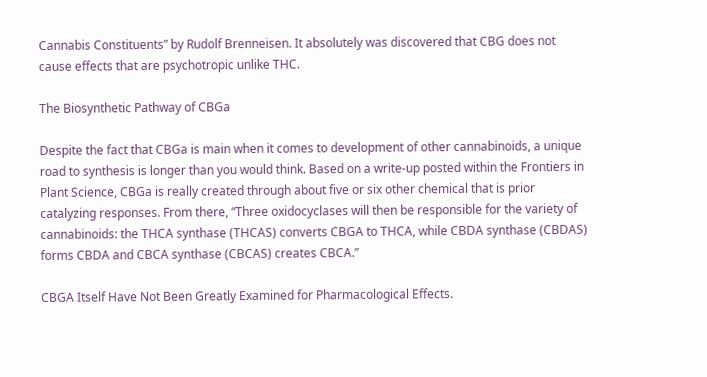Cannabis Constituents” by Rudolf Brenneisen. It absolutely was discovered that CBG does not cause effects that are psychotropic unlike THC.

The Biosynthetic Pathway of CBGa

Despite the fact that CBGa is main when it comes to development of other cannabinoids, a unique road to synthesis is longer than you would think. Based on a write-up posted within the Frontiers in Plant Science, CBGa is really created through about five or six other chemical that is prior catalyzing responses. From there, “Three oxidocyclases will then be responsible for the variety of cannabinoids: the THCA synthase (THCAS) converts CBGA to THCA, while CBDA synthase (CBDAS) forms CBDA and CBCA synthase (CBCAS) creates CBCA.”

CBGA Itself Have Not Been Greatly Examined for Pharmacological Effects.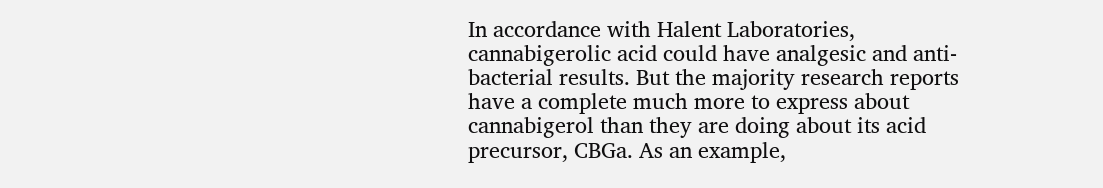In accordance with Halent Laboratories, cannabigerolic acid could have analgesic and anti-bacterial results. But the majority research reports have a complete much more to express about cannabigerol than they are doing about its acid precursor, CBGa. As an example,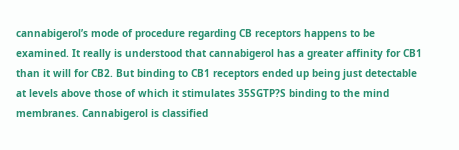cannabigerol’s mode of procedure regarding CB receptors happens to be examined. It really is understood that cannabigerol has a greater affinity for CB1 than it will for CB2. But binding to CB1 receptors ended up being just detectable at levels above those of which it stimulates 35SGTP?S binding to the mind membranes. Cannabigerol is classified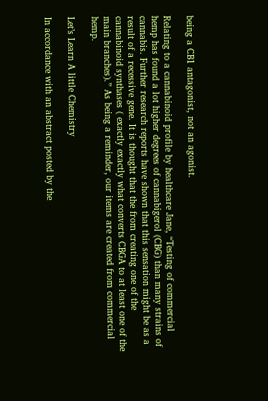being a CB1 antagonist, not an agonist.

Relating to a cannabinoid profile by healthcare Jane, “Testing of commercial hemp has found a lot higher degrees of cannabigerol (CBG) than many strains of cannabis. Further research reports have shown that this sensation might be as a result of a recessive gene. It is thought that the from creating one of the cannabinoid synthases ( exactly exactly what converts CBGA to at least one of the main branches).” As being a reminder, our items are created from commercial hemp.

Let’s Learn A little Chemistry

In accordance with an abstract posted by the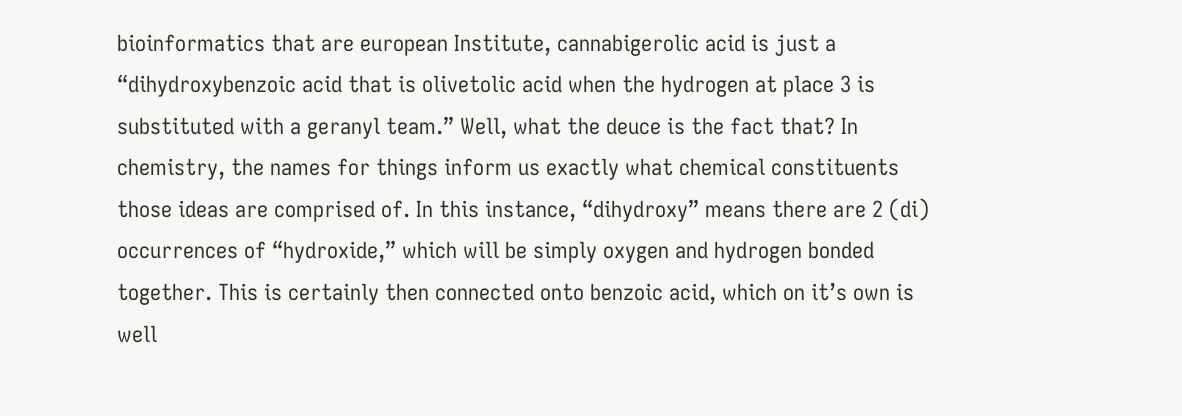bioinformatics that are european Institute, cannabigerolic acid is just a “dihydroxybenzoic acid that is olivetolic acid when the hydrogen at place 3 is substituted with a geranyl team.” Well, what the deuce is the fact that? In chemistry, the names for things inform us exactly what chemical constituents those ideas are comprised of. In this instance, “dihydroxy” means there are 2 (di) occurrences of “hydroxide,” which will be simply oxygen and hydrogen bonded together. This is certainly then connected onto benzoic acid, which on it’s own is well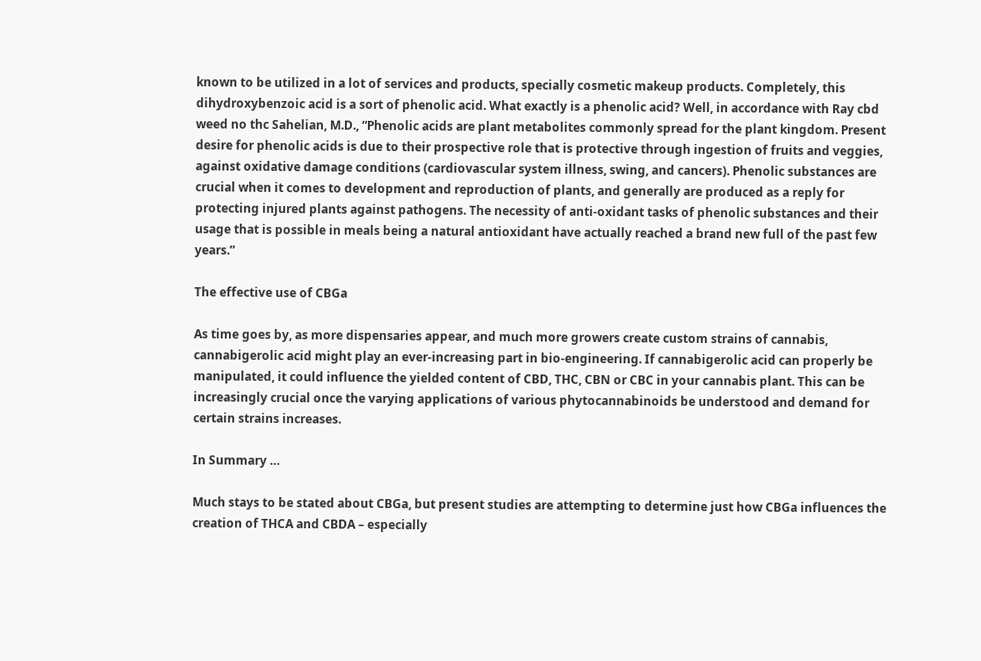known to be utilized in a lot of services and products, specially cosmetic makeup products. Completely, this dihydroxybenzoic acid is a sort of phenolic acid. What exactly is a phenolic acid? Well, in accordance with Ray cbd weed no thc Sahelian, M.D., “Phenolic acids are plant metabolites commonly spread for the plant kingdom. Present desire for phenolic acids is due to their prospective role that is protective through ingestion of fruits and veggies, against oxidative damage conditions (cardiovascular system illness, swing, and cancers). Phenolic substances are crucial when it comes to development and reproduction of plants, and generally are produced as a reply for protecting injured plants against pathogens. The necessity of anti-oxidant tasks of phenolic substances and their usage that is possible in meals being a natural antioxidant have actually reached a brand new full of the past few years.”

The effective use of CBGa

As time goes by, as more dispensaries appear, and much more growers create custom strains of cannabis, cannabigerolic acid might play an ever-increasing part in bio-engineering. If cannabigerolic acid can properly be manipulated, it could influence the yielded content of CBD, THC, CBN or CBC in your cannabis plant. This can be increasingly crucial once the varying applications of various phytocannabinoids be understood and demand for certain strains increases.

In Summary …

Much stays to be stated about CBGa, but present studies are attempting to determine just how CBGa influences the creation of THCA and CBDA – especially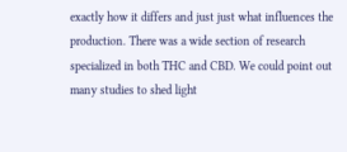exactly how it differs and just just what influences the production. There was a wide section of research specialized in both THC and CBD. We could point out many studies to shed light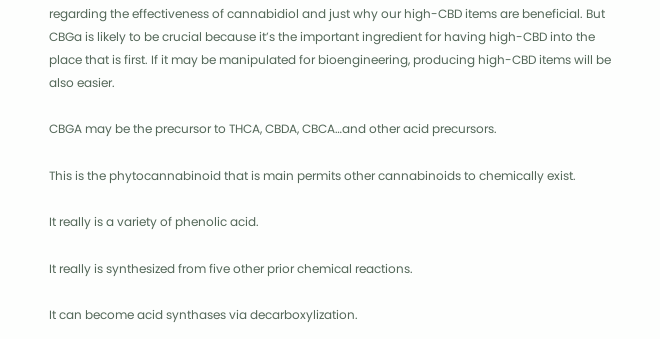regarding the effectiveness of cannabidiol and just why our high-CBD items are beneficial. But CBGa is likely to be crucial because it’s the important ingredient for having high-CBD into the place that is first. If it may be manipulated for bioengineering, producing high-CBD items will be also easier.

CBGA may be the precursor to THCA, CBDA, CBCA…and other acid precursors.

This is the phytocannabinoid that is main permits other cannabinoids to chemically exist.

It really is a variety of phenolic acid.

It really is synthesized from five other prior chemical reactions.

It can become acid synthases via decarboxylization.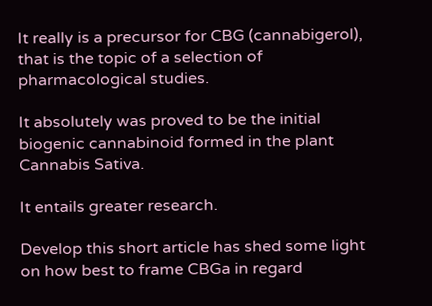It really is a precursor for CBG (cannabigerol), that is the topic of a selection of pharmacological studies.

It absolutely was proved to be the initial biogenic cannabinoid formed in the plant Cannabis Sativa.

It entails greater research.

Develop this short article has shed some light on how best to frame CBGa in regard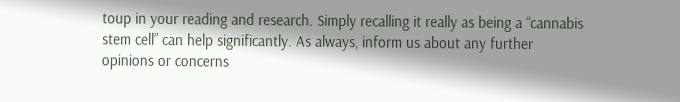toup in your reading and research. Simply recalling it really as being a “cannabis stem cell” can help significantly. As always, inform us about any further opinions or concerns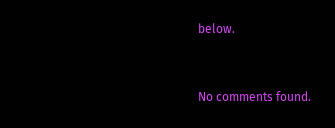below.


No comments found.